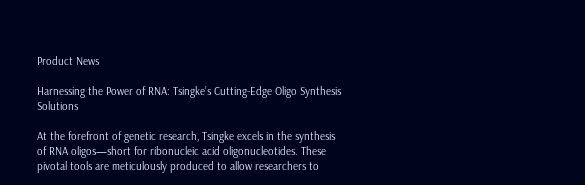Product News

Harnessing the Power of RNA: Tsingke’s Cutting-Edge Oligo Synthesis Solutions

At the forefront of genetic research, Tsingke excels in the synthesis of RNA oligos—short for ribonucleic acid oligonucleotides. These pivotal tools are meticulously produced to allow researchers to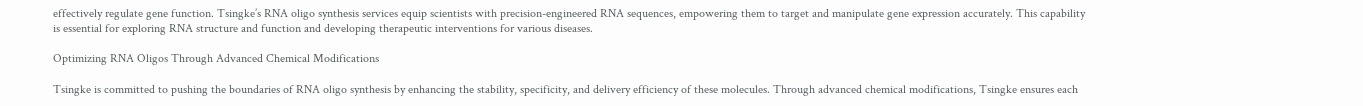effectively regulate gene function. Tsingke’s RNA oligo synthesis services equip scientists with precision-engineered RNA sequences, empowering them to target and manipulate gene expression accurately. This capability is essential for exploring RNA structure and function and developing therapeutic interventions for various diseases.

Optimizing RNA Oligos Through Advanced Chemical Modifications

Tsingke is committed to pushing the boundaries of RNA oligo synthesis by enhancing the stability, specificity, and delivery efficiency of these molecules. Through advanced chemical modifications, Tsingke ensures each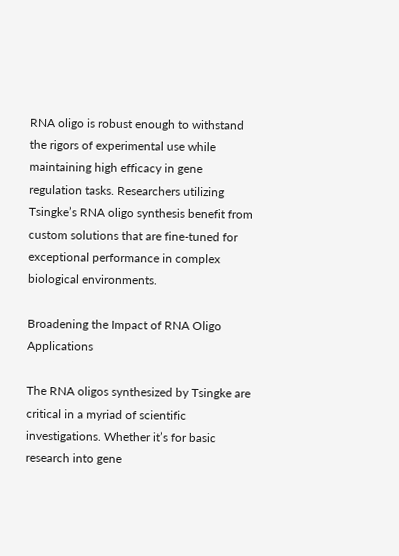RNA oligo is robust enough to withstand the rigors of experimental use while maintaining high efficacy in gene regulation tasks. Researchers utilizing Tsingke’s RNA oligo synthesis benefit from custom solutions that are fine-tuned for exceptional performance in complex biological environments.

Broadening the Impact of RNA Oligo Applications

The RNA oligos synthesized by Tsingke are critical in a myriad of scientific investigations. Whether it’s for basic research into gene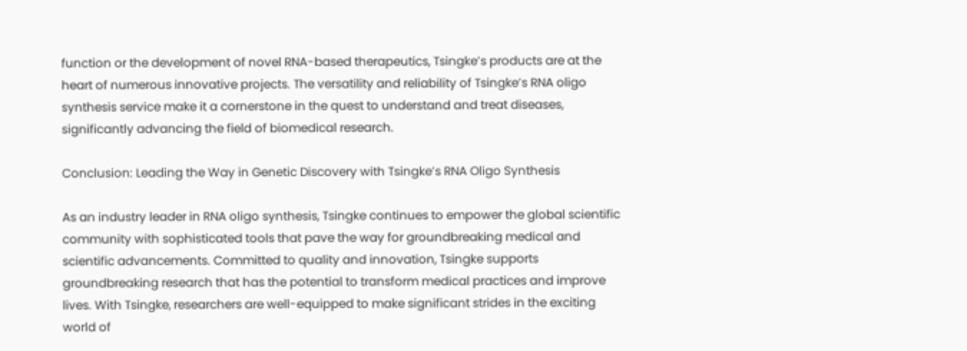function or the development of novel RNA-based therapeutics, Tsingke’s products are at the heart of numerous innovative projects. The versatility and reliability of Tsingke’s RNA oligo synthesis service make it a cornerstone in the quest to understand and treat diseases, significantly advancing the field of biomedical research.

Conclusion: Leading the Way in Genetic Discovery with Tsingke’s RNA Oligo Synthesis

As an industry leader in RNA oligo synthesis, Tsingke continues to empower the global scientific community with sophisticated tools that pave the way for groundbreaking medical and scientific advancements. Committed to quality and innovation, Tsingke supports groundbreaking research that has the potential to transform medical practices and improve lives. With Tsingke, researchers are well-equipped to make significant strides in the exciting world of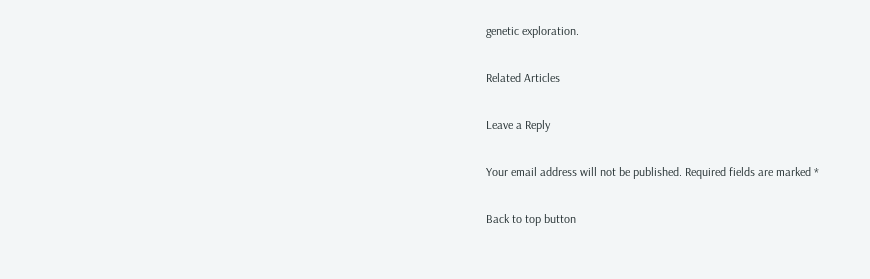genetic exploration.

Related Articles

Leave a Reply

Your email address will not be published. Required fields are marked *

Back to top button